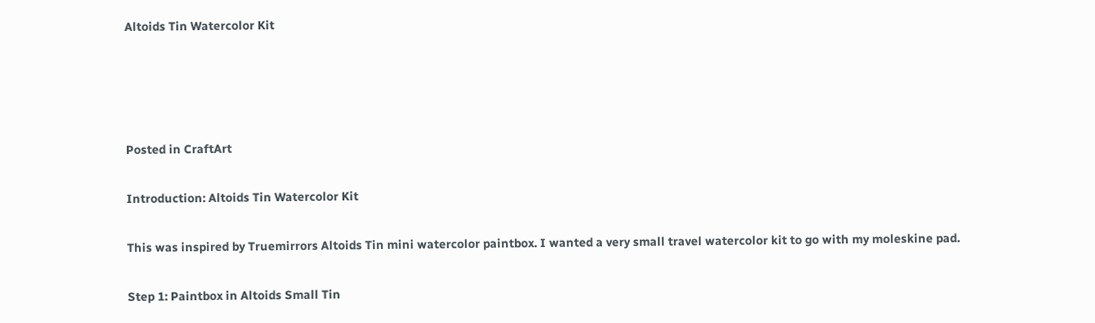Altoids Tin Watercolor Kit




Posted in CraftArt

Introduction: Altoids Tin Watercolor Kit

This was inspired by Truemirrors Altoids Tin mini watercolor paintbox. I wanted a very small travel watercolor kit to go with my moleskine pad.

Step 1: Paintbox in Altoids Small Tin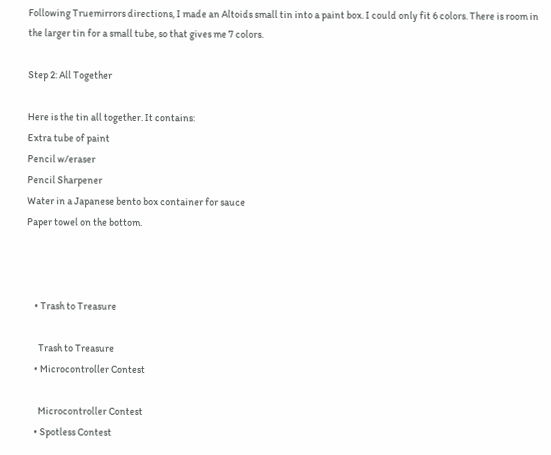Following Truemirrors directions, I made an Altoids small tin into a paint box. I could only fit 6 colors. There is room in the larger tin for a small tube, so that gives me 7 colors.

Step 2: All Together

Here is the tin all together. It contains:
Extra tube of paint
Pencil w/eraser
Pencil Sharpener
Water in a Japanese bento box container for sauce
Paper towel on the bottom.



    • Trash to Treasure

      Trash to Treasure
    • Microcontroller Contest

      Microcontroller Contest
    • Spotless Contest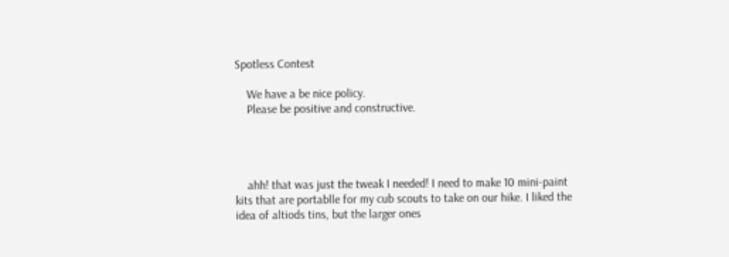Spotless Contest

    We have a be nice policy.
    Please be positive and constructive.




    ahh! that was just the tweak I needed! I need to make 10 mini-paint kits that are portablle for my cub scouts to take on our hike. I liked the idea of altiods tins, but the larger ones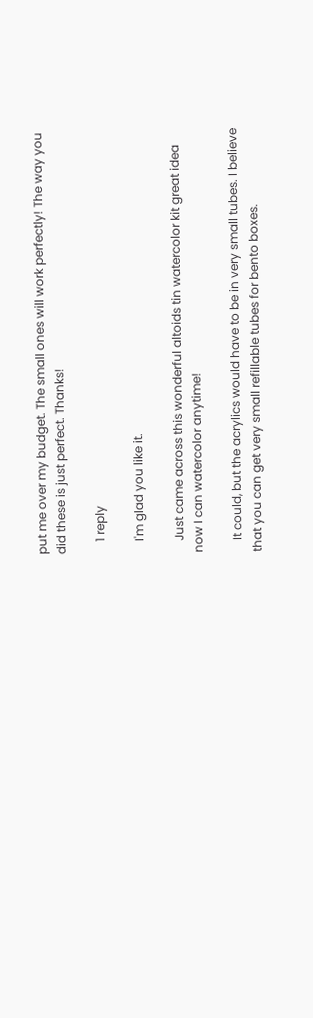put me over my budget. The small ones will work perfectly! The way you did these is just perfect. Thanks!

    1 reply

    I'm glad you like it.

    Just came across this wonderful altoids tin watercolor kit great idea now I can watercolor anytime!

    It could, but the acrylics would have to be in very small tubes. I believe that you can get very small refillable tubes for bento boxes.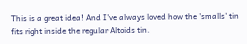This is a great idea! And I've always loved how the 'smalls' tin fits right inside the regular Altoids tin.